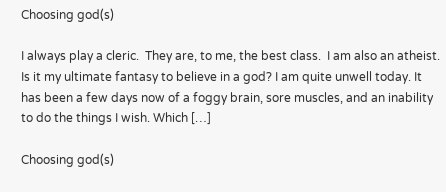Choosing god(s)

I always play a cleric.  They are, to me, the best class.  I am also an atheist. Is it my ultimate fantasy to believe in a god? I am quite unwell today. It has been a few days now of a foggy brain, sore muscles, and an inability to do the things I wish. Which […]

Choosing god(s)